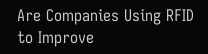Are Companies Using RFID to Improve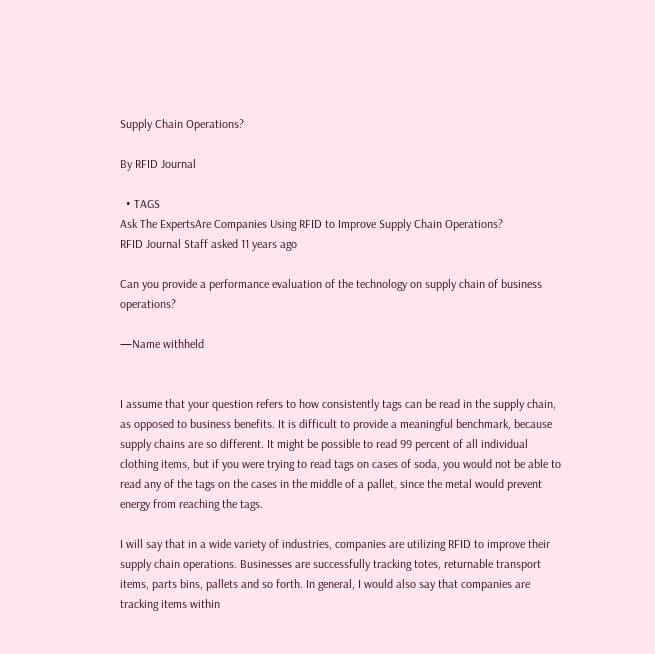Supply Chain Operations?

By RFID Journal

  • TAGS
Ask The ExpertsAre Companies Using RFID to Improve Supply Chain Operations?
RFID Journal Staff asked 11 years ago

Can you provide a performance evaluation of the technology on supply chain of business operations?

—Name withheld


I assume that your question refers to how consistently tags can be read in the supply chain, as opposed to business benefits. It is difficult to provide a meaningful benchmark, because supply chains are so different. It might be possible to read 99 percent of all individual clothing items, but if you were trying to read tags on cases of soda, you would not be able to read any of the tags on the cases in the middle of a pallet, since the metal would prevent energy from reaching the tags.

I will say that in a wide variety of industries, companies are utilizing RFID to improve their supply chain operations. Businesses are successfully tracking totes, returnable transport items, parts bins, pallets and so forth. In general, I would also say that companies are tracking items within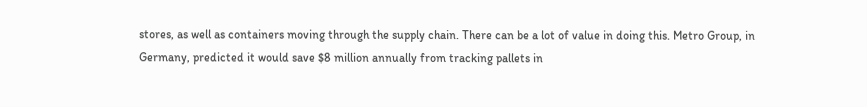stores, as well as containers moving through the supply chain. There can be a lot of value in doing this. Metro Group, in Germany, predicted it would save $8 million annually from tracking pallets in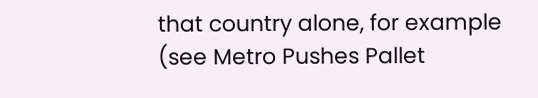that country alone, for example (see Metro Pushes Pallet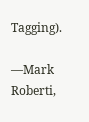Tagging).

—Mark Roberti,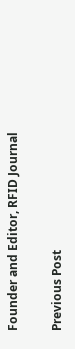Founder and Editor, RFID Journal

Previous Post